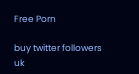Free Porn

buy twitter followers
uk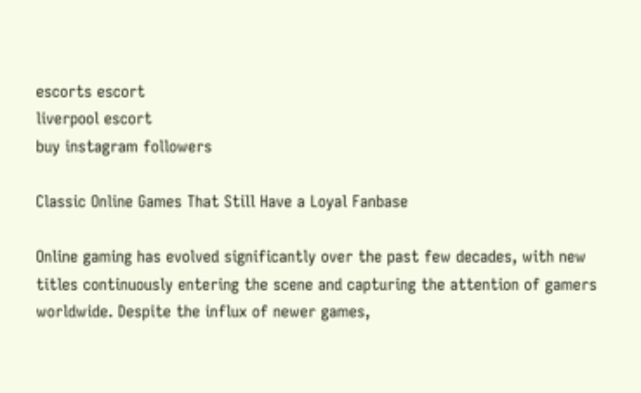escorts escort
liverpool escort
buy instagram followers

Classic Online Games That Still Have a Loyal Fanbase

Online gaming has evolved significantly over the past few decades, with new titles continuously entering the scene and capturing the attention of gamers worldwide. Despite the influx of newer games,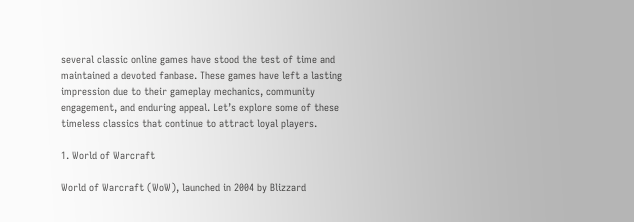several classic online games have stood the test of time and maintained a devoted fanbase. These games have left a lasting impression due to their gameplay mechanics, community engagement, and enduring appeal. Let’s explore some of these timeless classics that continue to attract loyal players.

1. World of Warcraft

World of Warcraft (WoW), launched in 2004 by Blizzard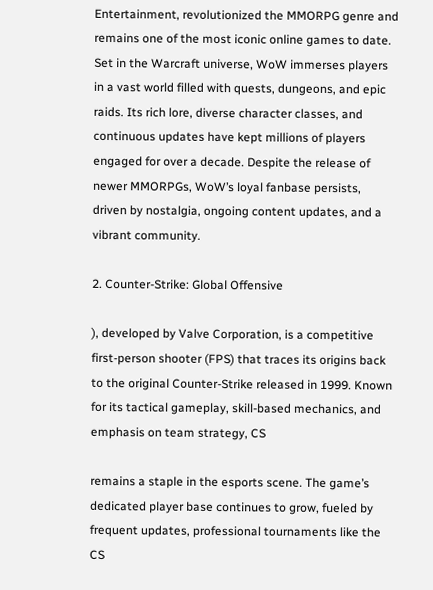Entertainment, revolutionized the MMORPG genre and remains one of the most iconic online games to date. Set in the Warcraft universe, WoW immerses players in a vast world filled with quests, dungeons, and epic raids. Its rich lore, diverse character classes, and continuous updates have kept millions of players engaged for over a decade. Despite the release of newer MMORPGs, WoW’s loyal fanbase persists, driven by nostalgia, ongoing content updates, and a vibrant community.

2. Counter-Strike: Global Offensive

), developed by Valve Corporation, is a competitive first-person shooter (FPS) that traces its origins back to the original Counter-Strike released in 1999. Known for its tactical gameplay, skill-based mechanics, and emphasis on team strategy, CS

remains a staple in the esports scene. The game’s dedicated player base continues to grow, fueled by frequent updates, professional tournaments like the CS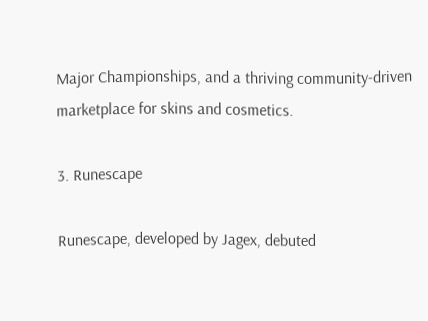Major Championships, and a thriving community-driven marketplace for skins and cosmetics.

3. Runescape

Runescape, developed by Jagex, debuted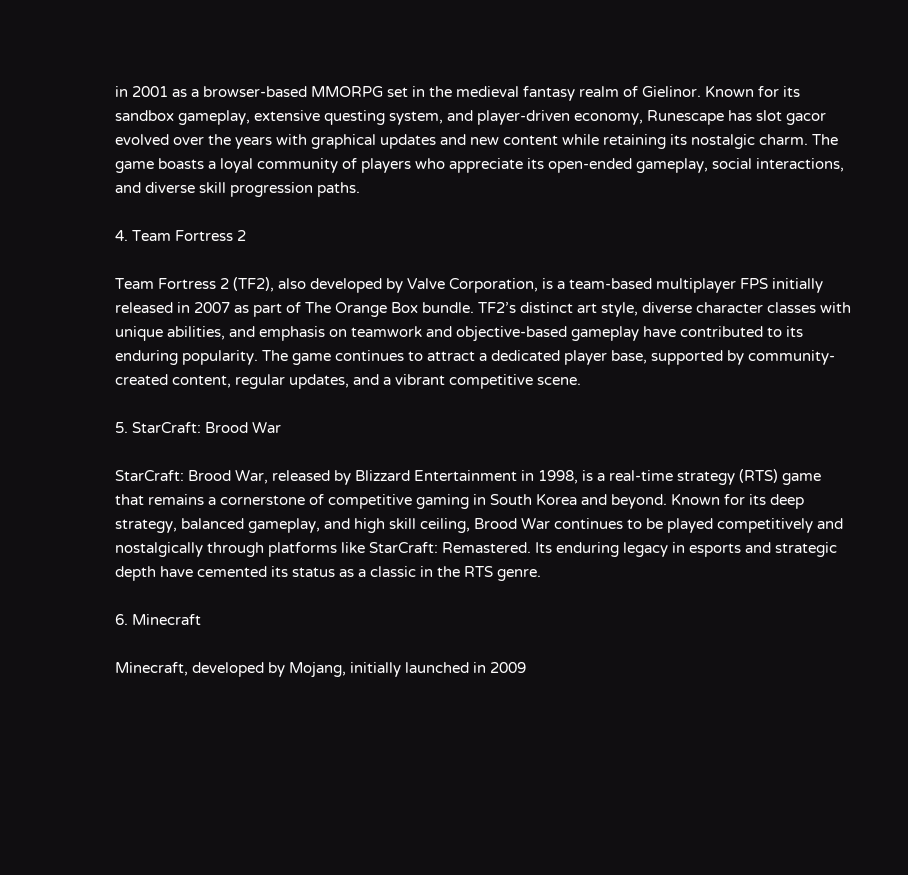in 2001 as a browser-based MMORPG set in the medieval fantasy realm of Gielinor. Known for its sandbox gameplay, extensive questing system, and player-driven economy, Runescape has slot gacor  evolved over the years with graphical updates and new content while retaining its nostalgic charm. The game boasts a loyal community of players who appreciate its open-ended gameplay, social interactions, and diverse skill progression paths.

4. Team Fortress 2

Team Fortress 2 (TF2), also developed by Valve Corporation, is a team-based multiplayer FPS initially released in 2007 as part of The Orange Box bundle. TF2’s distinct art style, diverse character classes with unique abilities, and emphasis on teamwork and objective-based gameplay have contributed to its enduring popularity. The game continues to attract a dedicated player base, supported by community-created content, regular updates, and a vibrant competitive scene.

5. StarCraft: Brood War

StarCraft: Brood War, released by Blizzard Entertainment in 1998, is a real-time strategy (RTS) game that remains a cornerstone of competitive gaming in South Korea and beyond. Known for its deep strategy, balanced gameplay, and high skill ceiling, Brood War continues to be played competitively and nostalgically through platforms like StarCraft: Remastered. Its enduring legacy in esports and strategic depth have cemented its status as a classic in the RTS genre.

6. Minecraft

Minecraft, developed by Mojang, initially launched in 2009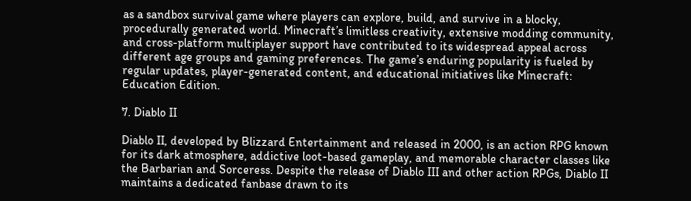as a sandbox survival game where players can explore, build, and survive in a blocky, procedurally generated world. Minecraft’s limitless creativity, extensive modding community, and cross-platform multiplayer support have contributed to its widespread appeal across different age groups and gaming preferences. The game’s enduring popularity is fueled by regular updates, player-generated content, and educational initiatives like Minecraft: Education Edition.

7. Diablo II

Diablo II, developed by Blizzard Entertainment and released in 2000, is an action RPG known for its dark atmosphere, addictive loot-based gameplay, and memorable character classes like the Barbarian and Sorceress. Despite the release of Diablo III and other action RPGs, Diablo II maintains a dedicated fanbase drawn to its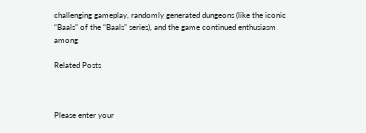challenging gameplay, randomly generated dungeons (like the iconic “Baals” of the “Baals” series), and the game continued enthusiasm among

Related Posts



Please enter your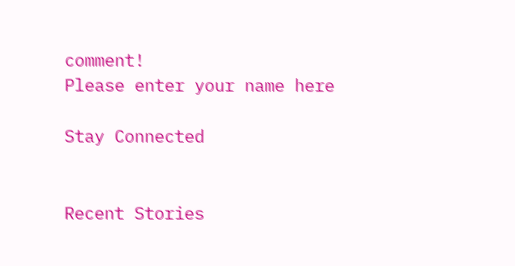comment!
Please enter your name here

Stay Connected


Recent Stories